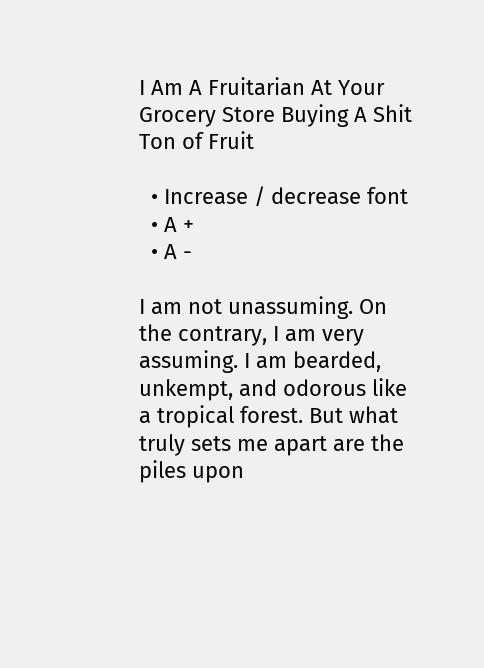I Am A Fruitarian At Your Grocery Store Buying A Shit Ton of Fruit

  • Increase / decrease font
  • A +
  • A -

I am not unassuming. On the contrary, I am very assuming. I am bearded, unkempt, and odorous like a tropical forest. But what truly sets me apart are the piles upon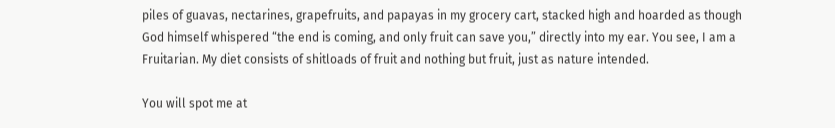piles of guavas, nectarines, grapefruits, and papayas in my grocery cart, stacked high and hoarded as though God himself whispered “the end is coming, and only fruit can save you,” directly into my ear. You see, I am a Fruitarian. My diet consists of shitloads of fruit and nothing but fruit, just as nature intended.

You will spot me at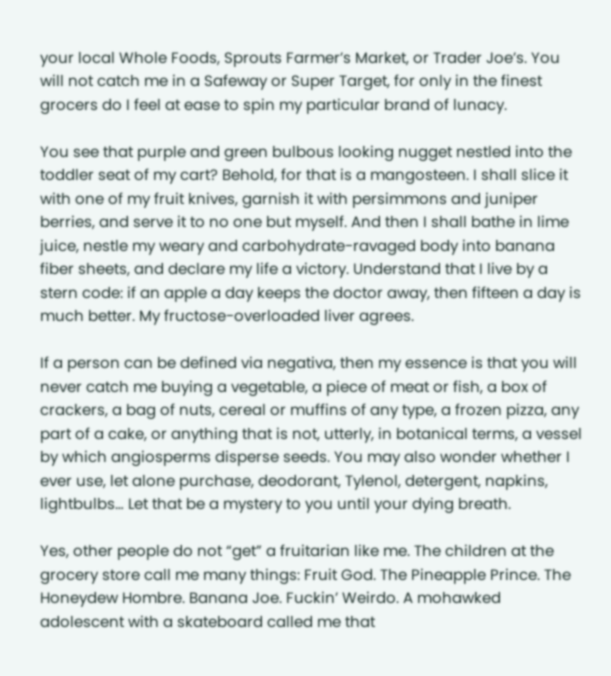your local Whole Foods, Sprouts Farmer’s Market, or Trader Joe’s. You will not catch me in a Safeway or Super Target, for only in the finest grocers do I feel at ease to spin my particular brand of lunacy.

You see that purple and green bulbous looking nugget nestled into the toddler seat of my cart? Behold, for that is a mangosteen. I shall slice it with one of my fruit knives, garnish it with persimmons and juniper berries, and serve it to no one but myself. And then I shall bathe in lime juice, nestle my weary and carbohydrate-ravaged body into banana fiber sheets, and declare my life a victory. Understand that I live by a stern code: if an apple a day keeps the doctor away, then fifteen a day is much better. My fructose-overloaded liver agrees.

If a person can be defined via negativa, then my essence is that you will never catch me buying a vegetable, a piece of meat or fish, a box of crackers, a bag of nuts, cereal or muffins of any type, a frozen pizza, any part of a cake, or anything that is not, utterly, in botanical terms, a vessel by which angiosperms disperse seeds. You may also wonder whether I ever use, let alone purchase, deodorant, Tylenol, detergent, napkins, lightbulbs… Let that be a mystery to you until your dying breath.

Yes, other people do not “get” a fruitarian like me. The children at the grocery store call me many things: Fruit God. The Pineapple Prince. The Honeydew Hombre. Banana Joe. Fuckin’ Weirdo. A mohawked adolescent with a skateboard called me that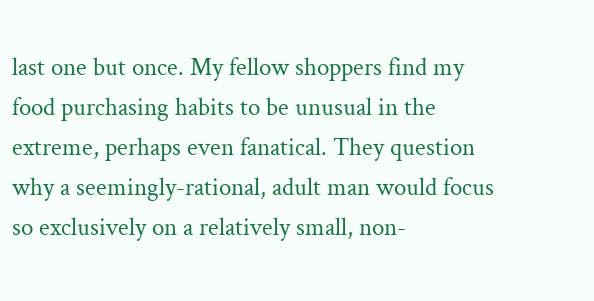last one but once. My fellow shoppers find my food purchasing habits to be unusual in the extreme, perhaps even fanatical. They question why a seemingly-rational, adult man would focus so exclusively on a relatively small, non-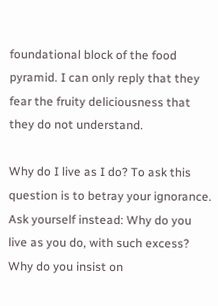foundational block of the food pyramid. I can only reply that they fear the fruity deliciousness that they do not understand.

Why do I live as I do? To ask this question is to betray your ignorance. Ask yourself instead: Why do you live as you do, with such excess? Why do you insist on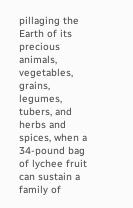pillaging the Earth of its precious animals, vegetables, grains, legumes, tubers, and herbs and spices, when a 34-pound bag of lychee fruit can sustain a family of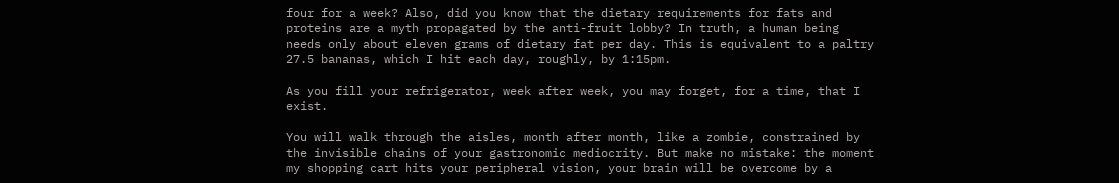four for a week? Also, did you know that the dietary requirements for fats and proteins are a myth propagated by the anti-fruit lobby? In truth, a human being needs only about eleven grams of dietary fat per day. This is equivalent to a paltry 27.5 bananas, which I hit each day, roughly, by 1:15pm.

As you fill your refrigerator, week after week, you may forget, for a time, that I exist.

You will walk through the aisles, month after month, like a zombie, constrained by the invisible chains of your gastronomic mediocrity. But make no mistake: the moment my shopping cart hits your peripheral vision, your brain will be overcome by a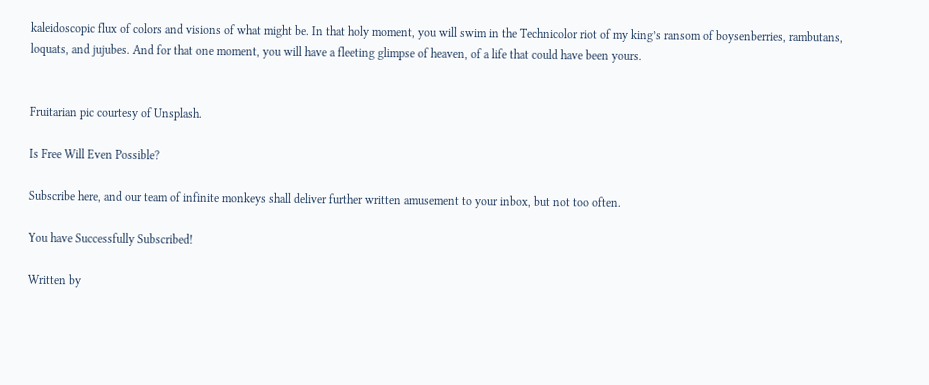kaleidoscopic flux of colors and visions of what might be. In that holy moment, you will swim in the Technicolor riot of my king’s ransom of boysenberries, rambutans, loquats, and jujubes. And for that one moment, you will have a fleeting glimpse of heaven, of a life that could have been yours.


Fruitarian pic courtesy of Unsplash.

Is Free Will Even Possible?

Subscribe here, and our team of infinite monkeys shall deliver further written amusement to your inbox, but not too often.

You have Successfully Subscribed!

Written by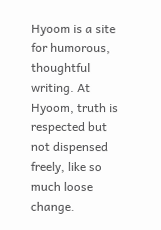Hyoom is a site for humorous, thoughtful writing. At Hyoom, truth is respected but not dispensed freely, like so much loose change.